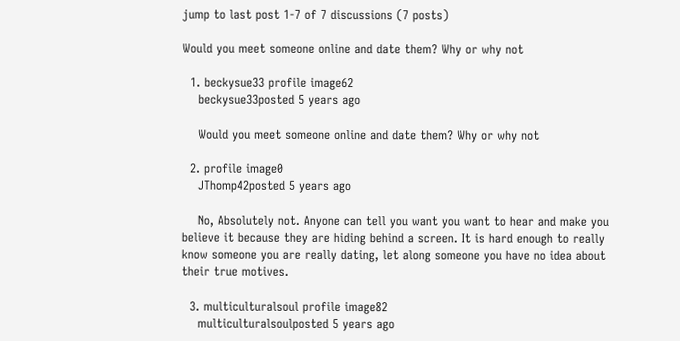jump to last post 1-7 of 7 discussions (7 posts)

Would you meet someone online and date them? Why or why not

  1. beckysue33 profile image62
    beckysue33posted 5 years ago

    Would you meet someone online and date them? Why or why not

  2. profile image0
    JThomp42posted 5 years ago

    No, Absolutely not. Anyone can tell you want you want to hear and make you believe it because they are hiding behind a screen. It is hard enough to really know someone you are really dating, let along someone you have no idea about their true motives.

  3. multiculturalsoul profile image82
    multiculturalsoulposted 5 years ago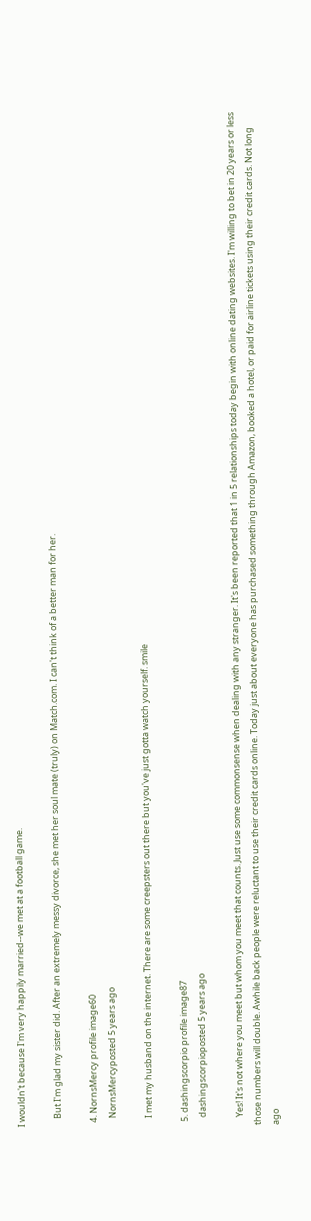I wouldn't because I'm very happily married--we met at a football game.

    But I'm glad my sister did. After an extremely messy divorce, she met her soul mate (truly) on Match.com. I can't think of a better man for her.

  4. NornsMercy profile image60
    NornsMercyposted 5 years ago

    I met my husband on the internet. There are some creepsters out there but you've just gotta watch yourself. smile

  5. dashingscorpio profile image87
    dashingscorpioposted 5 years ago

    Yes! It's not where you meet but whom you meet that counts. Just use some commonsense when dealing with any stranger. It's been reported that 1 in 5 relationships today begin with online dating websites. I'm willing to bet in 20 years or less those numbers will double. Awhile back people were reluctant to use their credit cards online. Today just about everyone has purchased something through Amazon, booked a hotel, or paid for airline tickets using their credit cards. Not long ago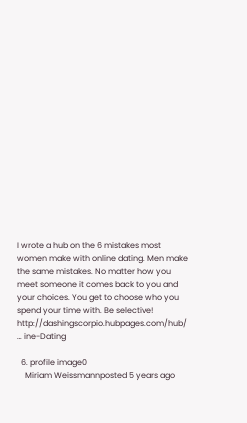I wrote a hub on the 6 mistakes most women make with online dating. Men make the same mistakes. No matter how you meet someone it comes back to you and your choices. You get to choose who you spend your time with. Be selective! http://dashingscorpio.hubpages.com/hub/ … ine-Dating

  6. profile image0
    Miriam Weissmannposted 5 years ago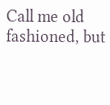Call me old fashioned, but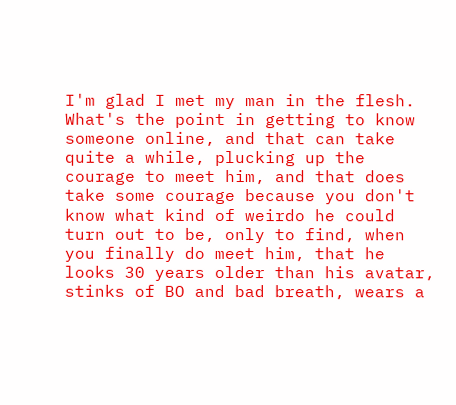I'm glad I met my man in the flesh. What's the point in getting to know someone online, and that can take quite a while, plucking up the courage to meet him, and that does take some courage because you don't know what kind of weirdo he could turn out to be, only to find, when you finally do meet him, that he looks 30 years older than his avatar, stinks of BO and bad breath, wears a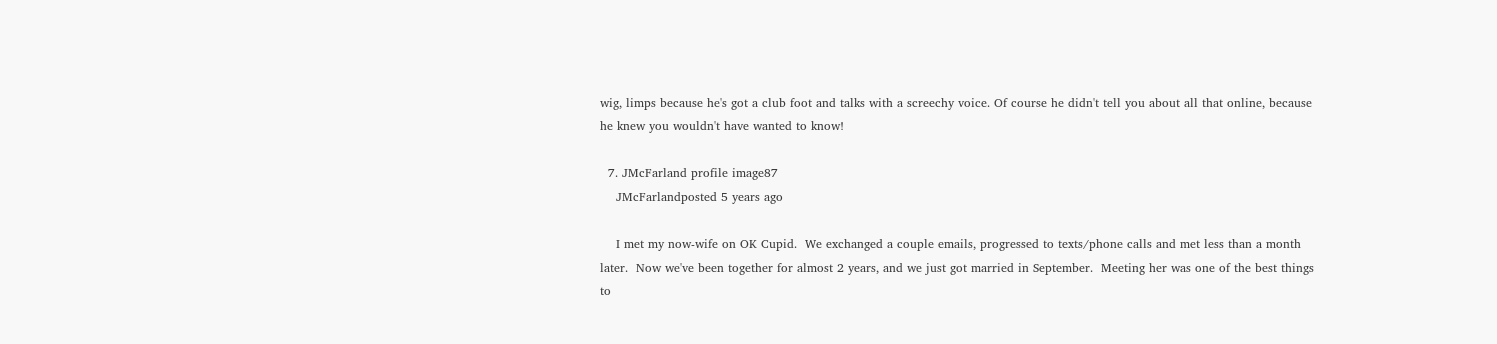wig, limps because he's got a club foot and talks with a screechy voice. Of course he didn't tell you about all that online, because he knew you wouldn't have wanted to know!

  7. JMcFarland profile image87
    JMcFarlandposted 5 years ago

    I met my now-wife on OK Cupid.  We exchanged a couple emails, progressed to texts/phone calls and met less than a month later.  Now we've been together for almost 2 years, and we just got married in September.  Meeting her was one of the best things to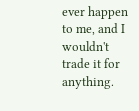ever happen to me, and I wouldn't trade it for anything.